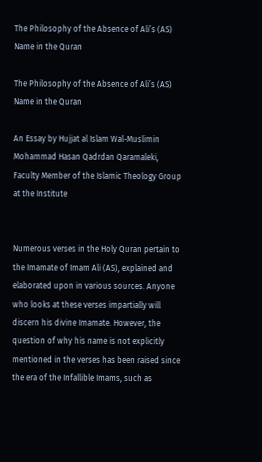The Philosophy of the Absence of Ali’s (AS) Name in the Quran

The Philosophy of the Absence of Ali’s (AS) Name in the Quran

An Essay by Hujjat al Islam Wal-Muslimin Mohammad Hasan Qadrdan Qaramaleki, Faculty Member of the Islamic Theology Group at the Institute


Numerous verses in the Holy Quran pertain to the Imamate of Imam Ali (AS), explained and elaborated upon in various sources. Anyone who looks at these verses impartially will discern his divine Imamate. However, the question of why his name is not explicitly mentioned in the verses has been raised since the era of the Infallible Imams, such as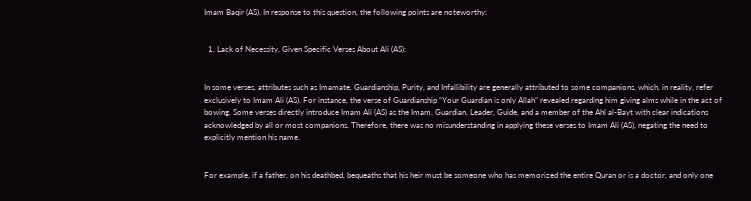Imam Baqir (AS). In response to this question, the following points are noteworthy:


  1. Lack of Necessity, Given Specific Verses About Ali (AS):


In some verses, attributes such as Imamate, Guardianship, Purity, and Infallibility are generally attributed to some companions, which, in reality, refer exclusively to Imam Ali (AS). For instance, the verse of Guardianship “Your Guardian is only Allah” revealed regarding him giving alms while in the act of bowing. Some verses directly introduce Imam Ali (AS) as the Imam, Guardian, Leader, Guide, and a member of the Ahl al-Bayt with clear indications acknowledged by all or most companions. Therefore, there was no misunderstanding in applying these verses to Imam Ali (AS), negating the need to explicitly mention his name.


For example, if a father, on his deathbed, bequeaths that his heir must be someone who has memorized the entire Quran or is a doctor, and only one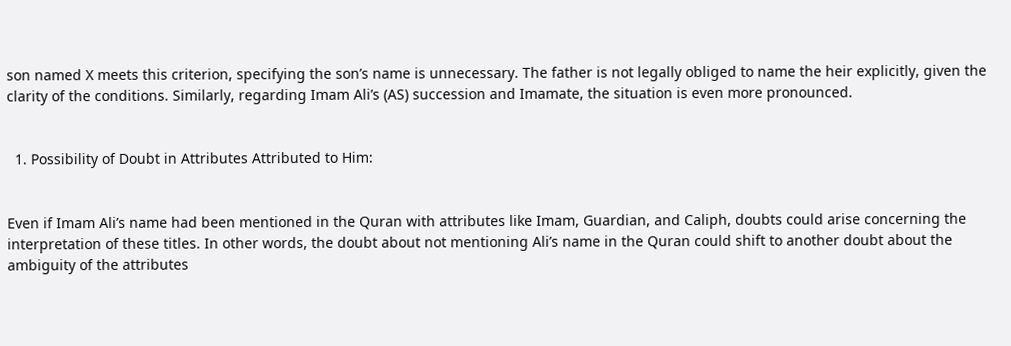son named X meets this criterion, specifying the son’s name is unnecessary. The father is not legally obliged to name the heir explicitly, given the clarity of the conditions. Similarly, regarding Imam Ali’s (AS) succession and Imamate, the situation is even more pronounced.


  1. Possibility of Doubt in Attributes Attributed to Him:


Even if Imam Ali’s name had been mentioned in the Quran with attributes like Imam, Guardian, and Caliph, doubts could arise concerning the interpretation of these titles. In other words, the doubt about not mentioning Ali’s name in the Quran could shift to another doubt about the ambiguity of the attributes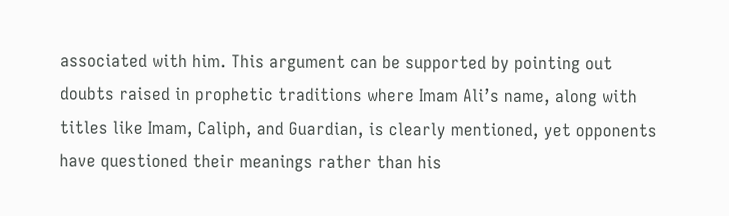associated with him. This argument can be supported by pointing out doubts raised in prophetic traditions where Imam Ali’s name, along with titles like Imam, Caliph, and Guardian, is clearly mentioned, yet opponents have questioned their meanings rather than his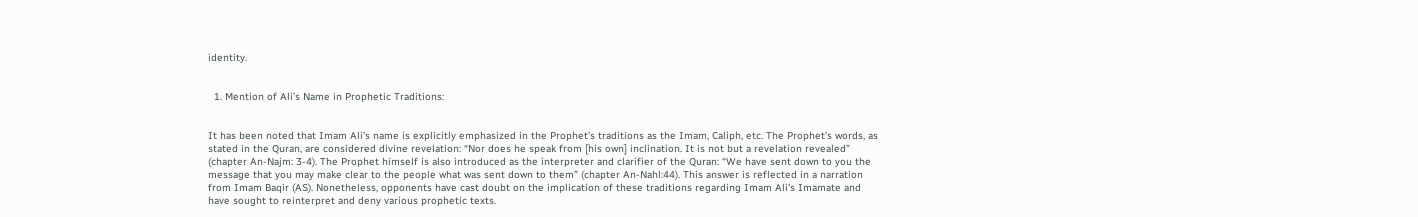identity.


  1. Mention of Ali’s Name in Prophetic Traditions:


It has been noted that Imam Ali’s name is explicitly emphasized in the Prophet’s traditions as the Imam, Caliph, etc. The Prophet’s words, as stated in the Quran, are considered divine revelation: “Nor does he speak from [his own] inclination. It is not but a revelation revealed” (chapter An-Najm: 3-4). The Prophet himself is also introduced as the interpreter and clarifier of the Quran: “We have sent down to you the message that you may make clear to the people what was sent down to them” (chapter An-Nahl:44). This answer is reflected in a narration from Imam Baqir (AS). Nonetheless, opponents have cast doubt on the implication of these traditions regarding Imam Ali’s Imamate and have sought to reinterpret and deny various prophetic texts.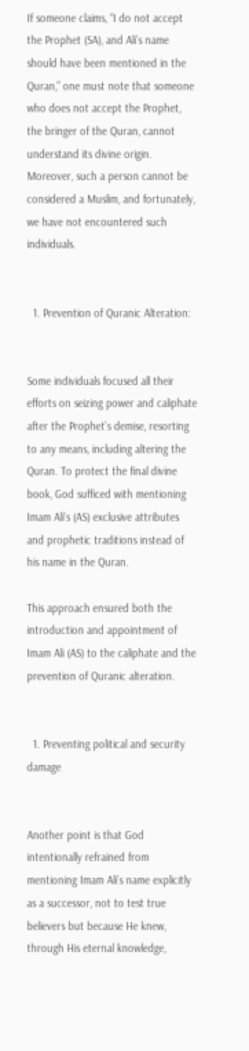If someone claims, “I do not accept the Prophet (SA), and Ali’s name should have been mentioned in the Quran,” one must note that someone who does not accept the Prophet, the bringer of the Quran, cannot understand its divine origin. Moreover, such a person cannot be considered a Muslim, and fortunately, we have not encountered such individuals.


  1. Prevention of Quranic Alteration:


Some individuals focused all their efforts on seizing power and caliphate after the Prophet’s demise, resorting to any means, including altering the Quran. To protect the final divine book, God sufficed with mentioning Imam Ali’s (AS) exclusive attributes and prophetic traditions instead of his name in the Quran.

This approach ensured both the introduction and appointment of Imam Ali (AS) to the caliphate and the prevention of Quranic alteration.


  1. Preventing political and security damage


Another point is that God intentionally refrained from mentioning Imam Ali’s name explicitly as a successor, not to test true believers but because He knew, through His eternal knowledge,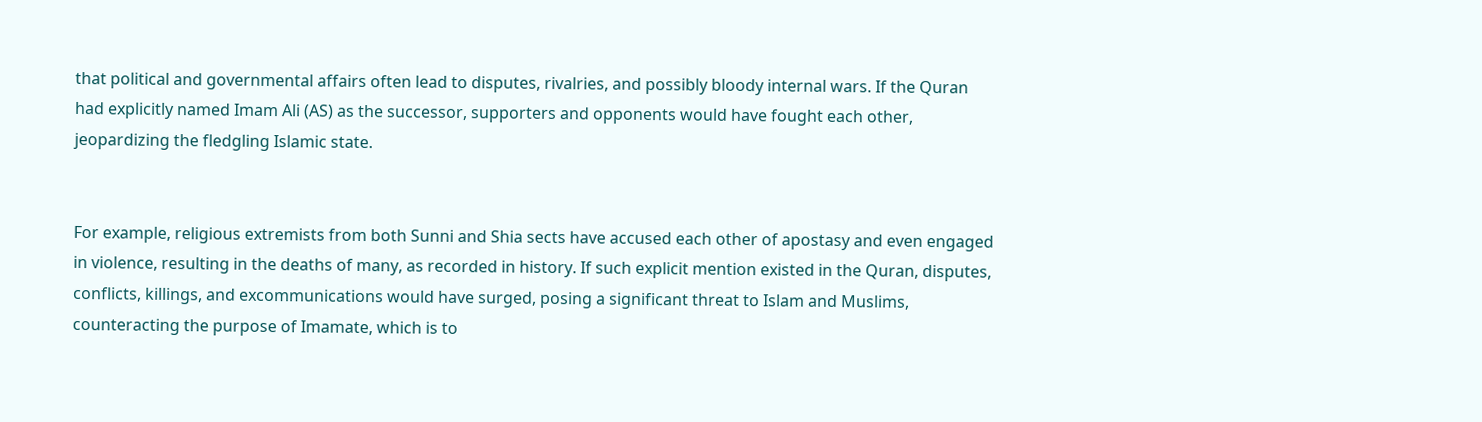that political and governmental affairs often lead to disputes, rivalries, and possibly bloody internal wars. If the Quran had explicitly named Imam Ali (AS) as the successor, supporters and opponents would have fought each other, jeopardizing the fledgling Islamic state.


For example, religious extremists from both Sunni and Shia sects have accused each other of apostasy and even engaged in violence, resulting in the deaths of many, as recorded in history. If such explicit mention existed in the Quran, disputes, conflicts, killings, and excommunications would have surged, posing a significant threat to Islam and Muslims, counteracting the purpose of Imamate, which is to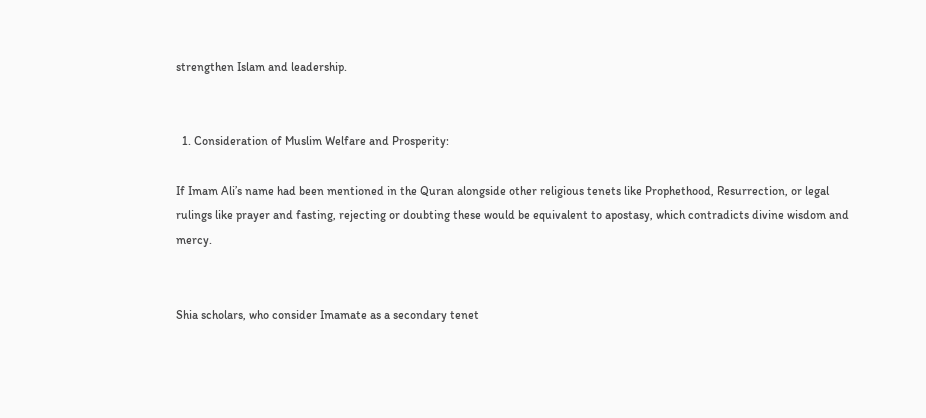strengthen Islam and leadership.


  1. Consideration of Muslim Welfare and Prosperity:

If Imam Ali’s name had been mentioned in the Quran alongside other religious tenets like Prophethood, Resurrection, or legal rulings like prayer and fasting, rejecting or doubting these would be equivalent to apostasy, which contradicts divine wisdom and mercy.


Shia scholars, who consider Imamate as a secondary tenet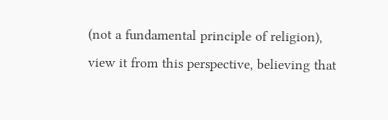(not a fundamental principle of religion), view it from this perspective, believing that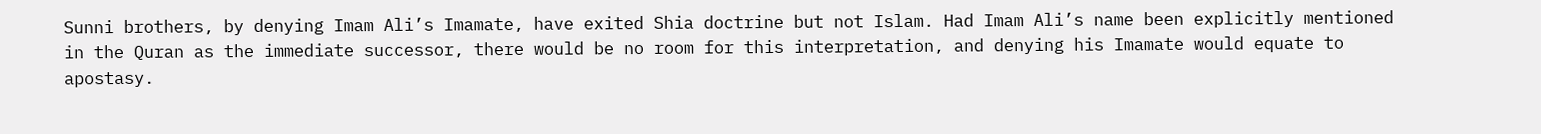Sunni brothers, by denying Imam Ali’s Imamate, have exited Shia doctrine but not Islam. Had Imam Ali’s name been explicitly mentioned in the Quran as the immediate successor, there would be no room for this interpretation, and denying his Imamate would equate to apostasy.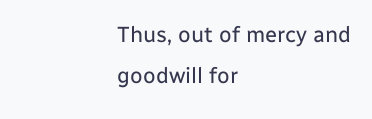Thus, out of mercy and goodwill for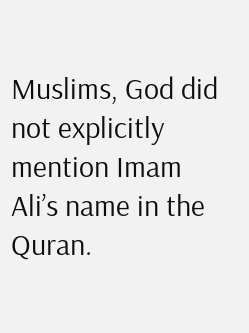Muslims, God did not explicitly mention Imam Ali’s name in the Quran.